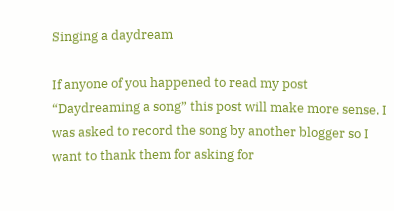Singing a daydream

If anyone of you happened to read my post “Daydreaming a song” this post will make more sense. I was asked to record the song by another blogger so I want to thank them for asking for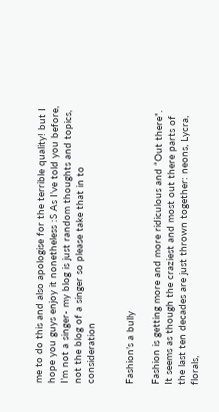me to do this and also apologise for the terrible quality! but I hope you guys enjoy it nonetheless :S As I’ve told you before, I’m not a singer- my blog is just random thoughts and topics, not the blog of a singer so please take that in to consideration


Fashion’s a bully

Fashion is getting more and more ridiculous and “Out there”. It seems as though the craziest and most out there parts of the last ten decades are just thrown together: neons, Lycra, florals,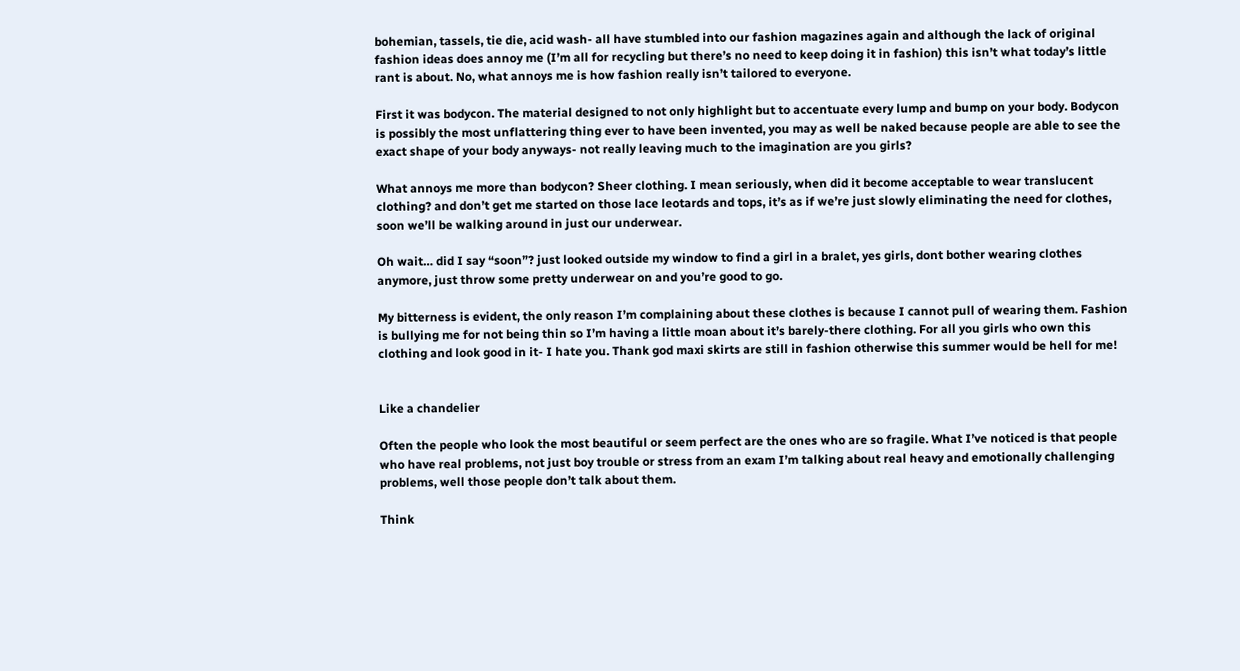bohemian, tassels, tie die, acid wash- all have stumbled into our fashion magazines again and although the lack of original fashion ideas does annoy me (I’m all for recycling but there’s no need to keep doing it in fashion) this isn’t what today’s little rant is about. No, what annoys me is how fashion really isn’t tailored to everyone.

First it was bodycon. The material designed to not only highlight but to accentuate every lump and bump on your body. Bodycon is possibly the most unflattering thing ever to have been invented, you may as well be naked because people are able to see the exact shape of your body anyways- not really leaving much to the imagination are you girls?

What annoys me more than bodycon? Sheer clothing. I mean seriously, when did it become acceptable to wear translucent clothing? and don’t get me started on those lace leotards and tops, it’s as if we’re just slowly eliminating the need for clothes, soon we’ll be walking around in just our underwear.

Oh wait… did I say “soon”? just looked outside my window to find a girl in a bralet, yes girls, dont bother wearing clothes anymore, just throw some pretty underwear on and you’re good to go.

My bitterness is evident, the only reason I’m complaining about these clothes is because I cannot pull of wearing them. Fashion is bullying me for not being thin so I’m having a little moan about it’s barely-there clothing. For all you girls who own this clothing and look good in it- I hate you. Thank god maxi skirts are still in fashion otherwise this summer would be hell for me!


Like a chandelier

Often the people who look the most beautiful or seem perfect are the ones who are so fragile. What I’ve noticed is that people who have real problems, not just boy trouble or stress from an exam I’m talking about real heavy and emotionally challenging problems, well those people don’t talk about them.

Think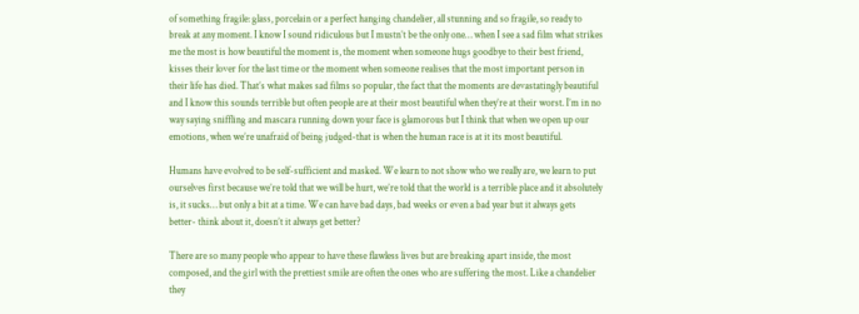of something fragile: glass, porcelain or a perfect hanging chandelier, all stunning and so fragile, so ready to break at any moment. I know I sound ridiculous but I mustn’t be the only one… when I see a sad film what strikes me the most is how beautiful the moment is, the moment when someone hugs goodbye to their best friend, kisses their lover for the last time or the moment when someone realises that the most important person in their life has died. That’s what makes sad films so popular, the fact that the moments are devastatingly beautiful and I know this sounds terrible but often people are at their most beautiful when they’re at their worst. I’m in no way saying sniffling and mascara running down your face is glamorous but I think that when we open up our emotions, when we’re unafraid of being judged-that is when the human race is at it its most beautiful.

Humans have evolved to be self-sufficient and masked. We learn to not show who we really are, we learn to put ourselves first because we’re told that we will be hurt, we’re told that the world is a terrible place and it absolutely is, it sucks… but only a bit at a time. We can have bad days, bad weeks or even a bad year but it always gets better- think about it, doesn’t it always get better?

There are so many people who appear to have these flawless lives but are breaking apart inside, the most composed, and the girl with the prettiest smile are often the ones who are suffering the most. Like a chandelier they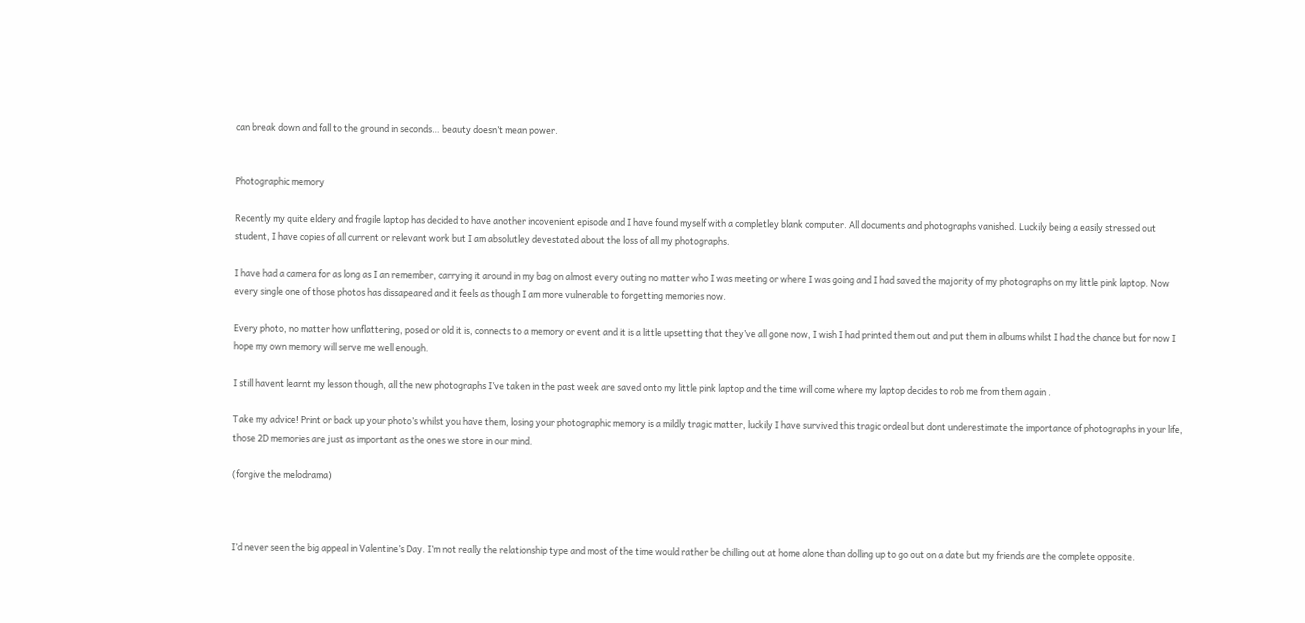can break down and fall to the ground in seconds… beauty doesn’t mean power.


Photographic memory

Recently my quite eldery and fragile laptop has decided to have another incovenient episode and I have found myself with a completley blank computer. All documents and photographs vanished. Luckily being a easily stressed out student, I have copies of all current or relevant work but I am absolutley devestated about the loss of all my photographs.

I have had a camera for as long as I an remember, carrying it around in my bag on almost every outing no matter who I was meeting or where I was going and I had saved the majority of my photographs on my little pink laptop. Now every single one of those photos has dissapeared and it feels as though I am more vulnerable to forgetting memories now.

Every photo, no matter how unflattering, posed or old it is, connects to a memory or event and it is a little upsetting that they’ve all gone now, I wish I had printed them out and put them in albums whilst I had the chance but for now I hope my own memory will serve me well enough.

I still havent learnt my lesson though, all the new photographs I’ve taken in the past week are saved onto my little pink laptop and the time will come where my laptop decides to rob me from them again .

Take my advice! Print or back up your photo’s whilst you have them, losing your photographic memory is a mildly tragic matter, luckily I have survived this tragic ordeal but dont underestimate the importance of photographs in your life, those 2D memories are just as important as the ones we store in our mind.

(forgive the melodrama)



I’d never seen the big appeal in Valentine’s Day. I’m not really the relationship type and most of the time would rather be chilling out at home alone than dolling up to go out on a date but my friends are the complete opposite.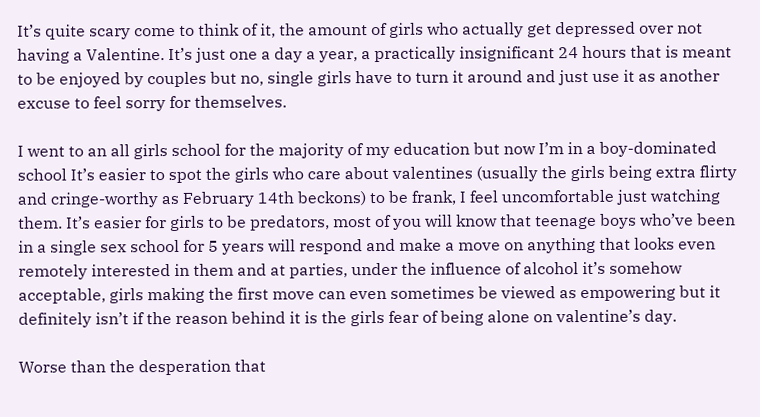It’s quite scary come to think of it, the amount of girls who actually get depressed over not having a Valentine. It’s just one a day a year, a practically insignificant 24 hours that is meant to be enjoyed by couples but no, single girls have to turn it around and just use it as another excuse to feel sorry for themselves.

I went to an all girls school for the majority of my education but now I’m in a boy-dominated school It’s easier to spot the girls who care about valentines (usually the girls being extra flirty and cringe-worthy as February 14th beckons) to be frank, I feel uncomfortable just watching them. It’s easier for girls to be predators, most of you will know that teenage boys who’ve been in a single sex school for 5 years will respond and make a move on anything that looks even remotely interested in them and at parties, under the influence of alcohol it’s somehow acceptable, girls making the first move can even sometimes be viewed as empowering but it definitely isn’t if the reason behind it is the girls fear of being alone on valentine’s day.

Worse than the desperation that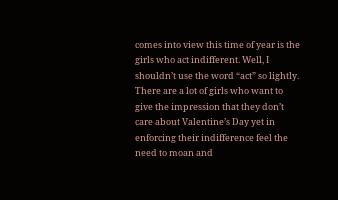comes into view this time of year is the girls who act indifferent. Well, I shouldn’t use the word “act” so lightly. There are a lot of girls who want to give the impression that they don’t care about Valentine’s Day yet in enforcing their indifference feel the need to moan and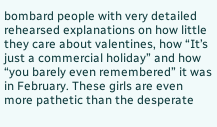bombard people with very detailed rehearsed explanations on how little they care about valentines, how “It’s just a commercial holiday” and how “you barely even remembered” it was in February. These girls are even more pathetic than the desperate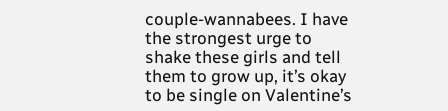couple-wannabees. I have the strongest urge to shake these girls and tell them to grow up, it’s okay to be single on Valentine’s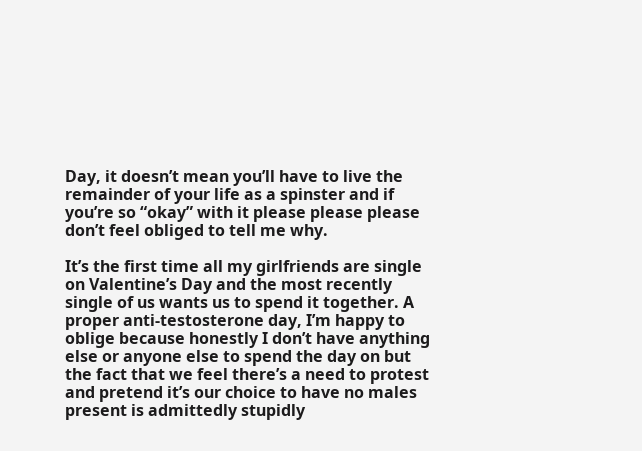Day, it doesn’t mean you’ll have to live the remainder of your life as a spinster and if you’re so “okay” with it please please please don’t feel obliged to tell me why.

It’s the first time all my girlfriends are single on Valentine’s Day and the most recently single of us wants us to spend it together. A proper anti-testosterone day, I’m happy to oblige because honestly I don’t have anything else or anyone else to spend the day on but the fact that we feel there’s a need to protest and pretend it’s our choice to have no males present is admittedly stupidly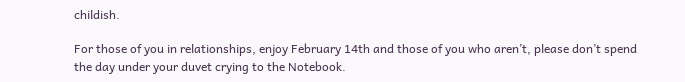childish.

For those of you in relationships, enjoy February 14th and those of you who aren’t, please don’t spend the day under your duvet crying to the Notebook.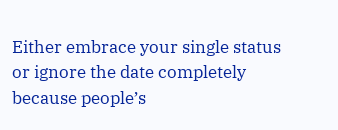Either embrace your single status or ignore the date completely because people’s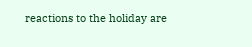reactions to the holiday are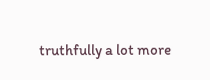truthfully a lot more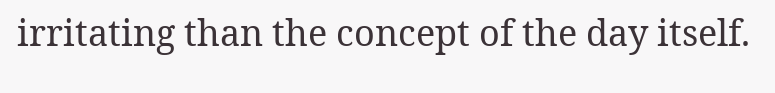irritating than the concept of the day itself.